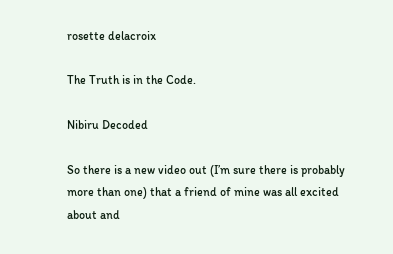rosette delacroix

The Truth is in the Code.

Nibiru Decoded

So there is a new video out (I’m sure there is probably more than one) that a friend of mine was all excited about and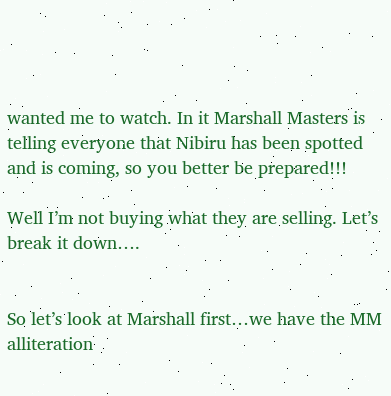wanted me to watch. In it Marshall Masters is telling everyone that Nibiru has been spotted and is coming, so you better be prepared!!!

Well I’m not buying what they are selling. Let’s break it down….


So let’s look at Marshall first…we have the MM alliteration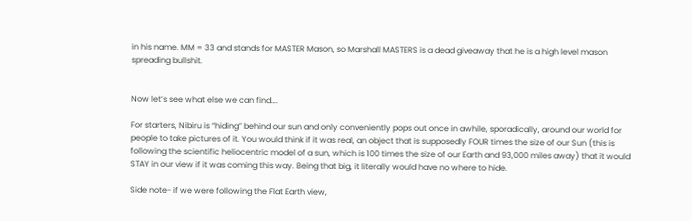in his name. MM = 33 and stands for MASTER Mason, so Marshall MASTERS is a dead giveaway that he is a high level mason spreading bullshit.


Now let’s see what else we can find….

For starters, Nibiru is “hiding” behind our sun and only conveniently pops out once in awhile, sporadically, around our world for people to take pictures of it. You would think if it was real, an object that is supposedly FOUR times the size of our Sun (this is following the scientific heliocentric model of a sun, which is 100 times the size of our Earth and 93,000 miles away) that it would STAY in our view if it was coming this way. Being that big, it literally would have no where to hide.

Side note- if we were following the Flat Earth view,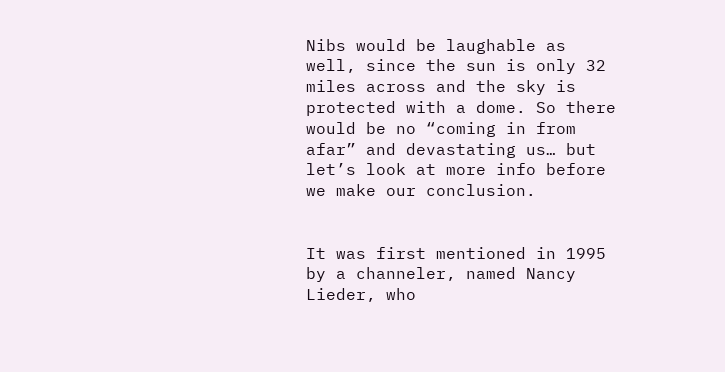Nibs would be laughable as well, since the sun is only 32 miles across and the sky is protected with a dome. So there would be no “coming in from afar” and devastating us… but let’s look at more info before we make our conclusion.


It was first mentioned in 1995 by a channeler, named Nancy Lieder, who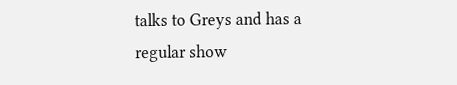talks to Greys and has a regular show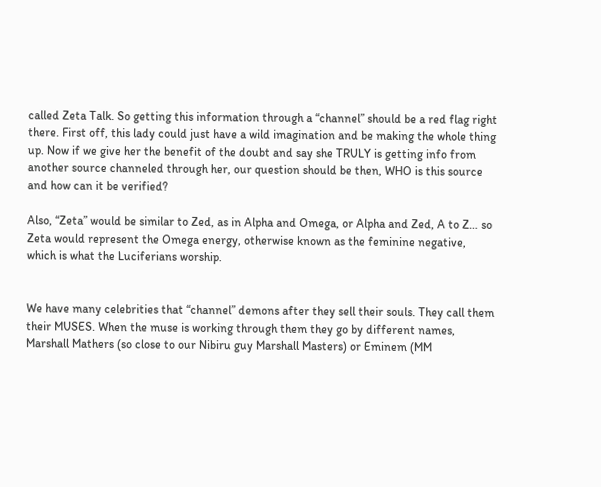called Zeta Talk. So getting this information through a “channel” should be a red flag right there. First off, this lady could just have a wild imagination and be making the whole thing up. Now if we give her the benefit of the doubt and say she TRULY is getting info from another source channeled through her, our question should be then, WHO is this source and how can it be verified?

Also, “Zeta” would be similar to Zed, as in Alpha and Omega, or Alpha and Zed, A to Z… so Zeta would represent the Omega energy, otherwise known as the feminine negative, which is what the Luciferians worship.


We have many celebrities that “channel” demons after they sell their souls. They call them their MUSES. When the muse is working through them they go by different names, Marshall Mathers (so close to our Nibiru guy Marshall Masters) or Eminem (MM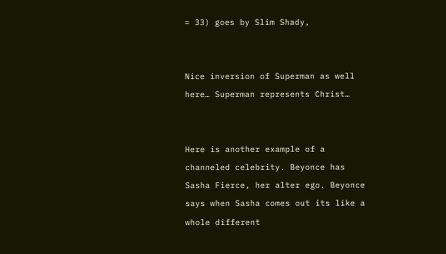= 33) goes by Slim Shady,


Nice inversion of Superman as well here… Superman represents Christ…


Here is another example of a channeled celebrity. Beyonce has Sasha Fierce, her alter ego. Beyonce says when Sasha comes out its like a whole different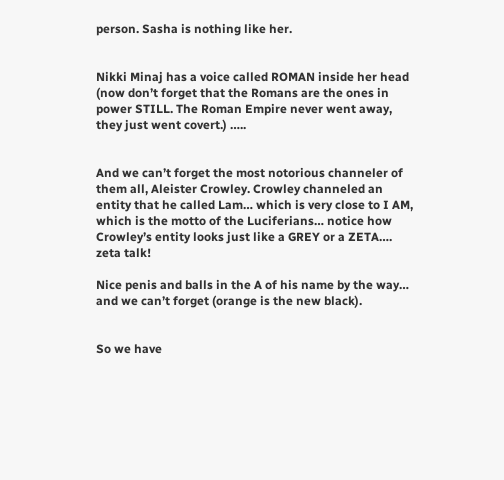person. Sasha is nothing like her.


Nikki Minaj has a voice called ROMAN inside her head (now don’t forget that the Romans are the ones in power STILL. The Roman Empire never went away, they just went covert.) …..


And we can’t forget the most notorious channeler of them all, Aleister Crowley. Crowley channeled an entity that he called Lam… which is very close to I AM, which is the motto of the Luciferians… notice how Crowley’s entity looks just like a GREY or a ZETA…. zeta talk!

Nice penis and balls in the A of his name by the way… and we can’t forget (orange is the new black).


So we have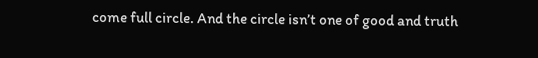come full circle. And the circle isn’t one of good and truth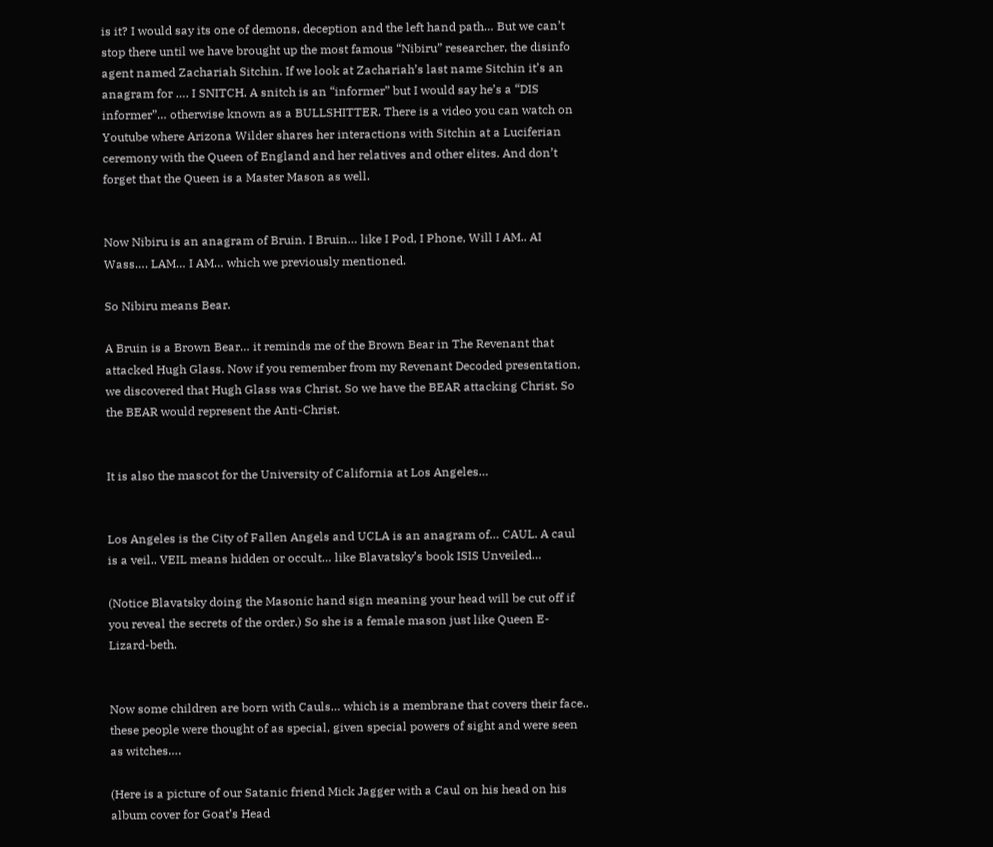is it? I would say its one of demons, deception and the left hand path… But we can’t stop there until we have brought up the most famous “Nibiru” researcher, the disinfo agent named Zachariah Sitchin. If we look at Zachariah’s last name Sitchin it’s an anagram for …. I SNITCH. A snitch is an “informer” but I would say he’s a “DIS informer”… otherwise known as a BULLSHITTER. There is a video you can watch on Youtube where Arizona Wilder shares her interactions with Sitchin at a Luciferian ceremony with the Queen of England and her relatives and other elites. And don’t forget that the Queen is a Master Mason as well.


Now Nibiru is an anagram of Bruin. I Bruin… like I Pod, I Phone, Will I AM.. AI Wass…. LAM… I AM… which we previously mentioned.

So Nibiru means Bear.

A Bruin is a Brown Bear… it reminds me of the Brown Bear in The Revenant that attacked Hugh Glass. Now if you remember from my Revenant Decoded presentation, we discovered that Hugh Glass was Christ. So we have the BEAR attacking Christ. So the BEAR would represent the Anti-Christ.


It is also the mascot for the University of California at Los Angeles…


Los Angeles is the City of Fallen Angels and UCLA is an anagram of… CAUL. A caul is a veil.. VEIL means hidden or occult… like Blavatsky’s book ISIS Unveiled…

(Notice Blavatsky doing the Masonic hand sign meaning your head will be cut off if you reveal the secrets of the order.) So she is a female mason just like Queen E-Lizard-beth.


Now some children are born with Cauls… which is a membrane that covers their face.. these people were thought of as special, given special powers of sight and were seen as witches….

(Here is a picture of our Satanic friend Mick Jagger with a Caul on his head on his album cover for Goat’s Head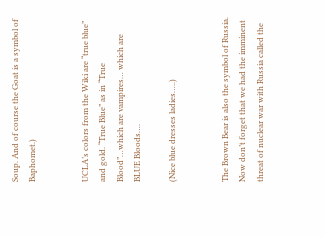Soup. And of course the Goat is a symbol of Baphomet.)


UCLA’s colors from the Wiki are “true blue” and gold. “True Blue” as in “True Blood”…which are vampires… which are BLUE Bloods….

(Nice blue dresses ladies…..)


The Brown Bear is also the symbol of Russia. Now don’t forget that we had the imminent threat of nuclear war with Russia called the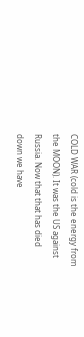COLD WAR (cold is the energy from the MOON). It was the US against Russia. Now that that has died down we have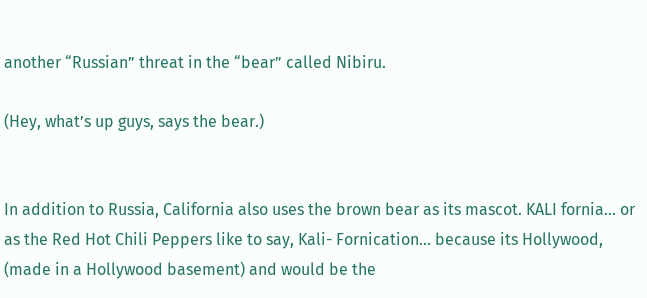another “Russian” threat in the “bear” called Nibiru.

(Hey, what’s up guys, says the bear.)


In addition to Russia, California also uses the brown bear as its mascot. KALI fornia… or as the Red Hot Chili Peppers like to say, Kali- Fornication… because its Hollywood, (made in a Hollywood basement) and would be the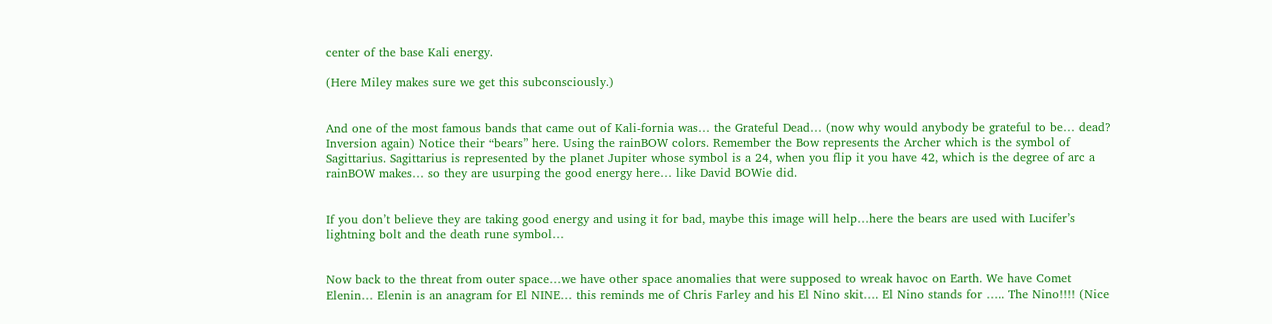center of the base Kali energy.

(Here Miley makes sure we get this subconsciously.)


And one of the most famous bands that came out of Kali-fornia was… the Grateful Dead… (now why would anybody be grateful to be… dead? Inversion again) Notice their “bears” here. Using the rainBOW colors. Remember the Bow represents the Archer which is the symbol of Sagittarius. Sagittarius is represented by the planet Jupiter whose symbol is a 24, when you flip it you have 42, which is the degree of arc a rainBOW makes… so they are usurping the good energy here… like David BOWie did.


If you don’t believe they are taking good energy and using it for bad, maybe this image will help…here the bears are used with Lucifer’s lightning bolt and the death rune symbol…


Now back to the threat from outer space…we have other space anomalies that were supposed to wreak havoc on Earth. We have Comet Elenin… Elenin is an anagram for El NINE… this reminds me of Chris Farley and his El Nino skit…. El Nino stands for ….. The Nino!!!! (Nice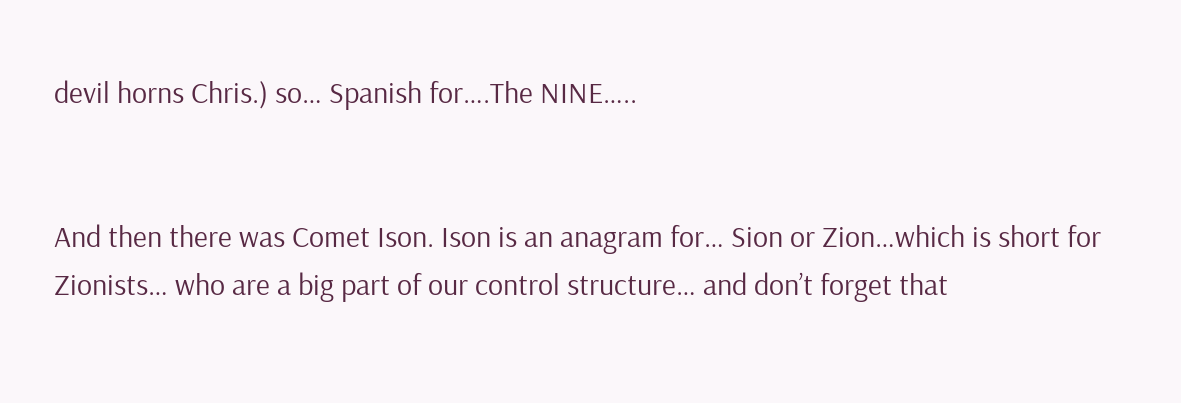devil horns Chris.) so… Spanish for….The NINE…..


And then there was Comet Ison. Ison is an anagram for… Sion or Zion…which is short for Zionists… who are a big part of our control structure… and don’t forget that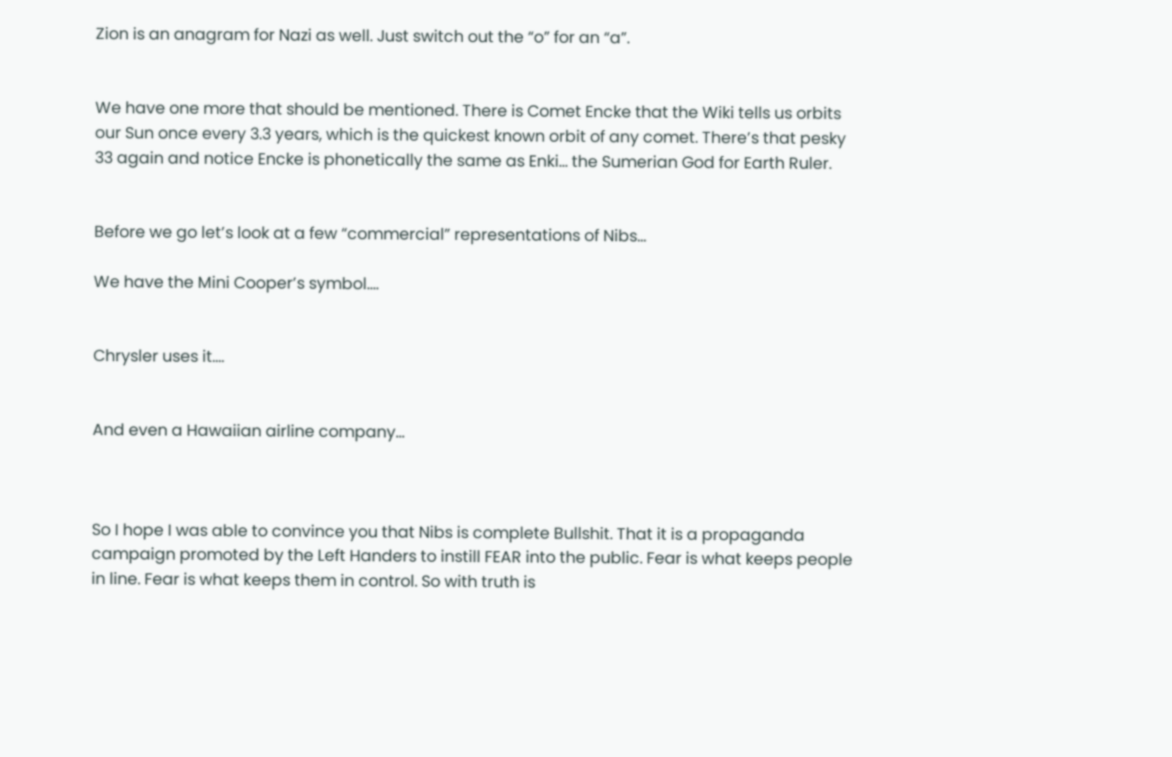Zion is an anagram for Nazi as well. Just switch out the “o” for an “a”.


We have one more that should be mentioned. There is Comet Encke that the Wiki tells us orbits our Sun once every 3.3 years, which is the quickest known orbit of any comet. There’s that pesky 33 again and notice Encke is phonetically the same as Enki… the Sumerian God for Earth Ruler.


Before we go let’s look at a few “commercial” representations of Nibs…

We have the Mini Cooper’s symbol….


Chrysler uses it….


And even a Hawaiian airline company…



So I hope I was able to convince you that Nibs is complete Bullshit. That it is a propaganda campaign promoted by the Left Handers to instill FEAR into the public. Fear is what keeps people in line. Fear is what keeps them in control. So with truth is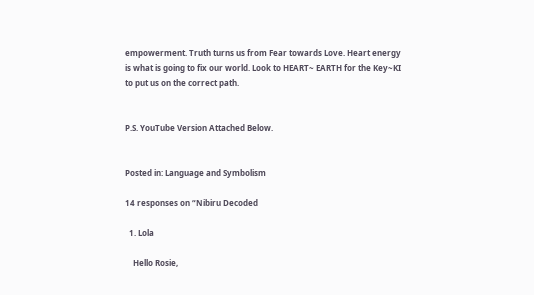empowerment. Truth turns us from Fear towards Love. Heart energy is what is going to fix our world. Look to HEART~ EARTH for the Key~KI to put us on the correct path.


P.S. YouTube Version Attached Below.


Posted in: Language and Symbolism

14 responses on “Nibiru Decoded

  1. Lola

    Hello Rosie,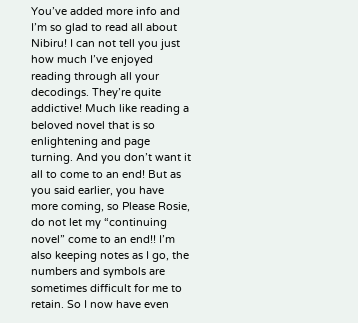You’ve added more info and I’m so glad to read all about Nibiru! I can not tell you just how much I’ve enjoyed reading through all your decodings. They’re quite addictive! Much like reading a beloved novel that is so enlightening and page turning. And you don’t want it all to come to an end! But as you said earlier, you have more coming, so Please Rosie, do not let my “continuing novel” come to an end!! I’m also keeping notes as I go, the numbers and symbols are sometimes difficult for me to retain. So I now have even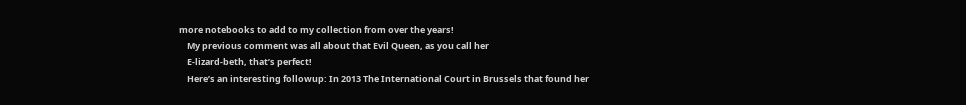more notebooks to add to my collection from over the years!
    My previous comment was all about that Evil Queen, as you call her
    E-lizard-beth, that’s perfect!
    Here’s an interesting followup: In 2013 The International Court in Brussels that found her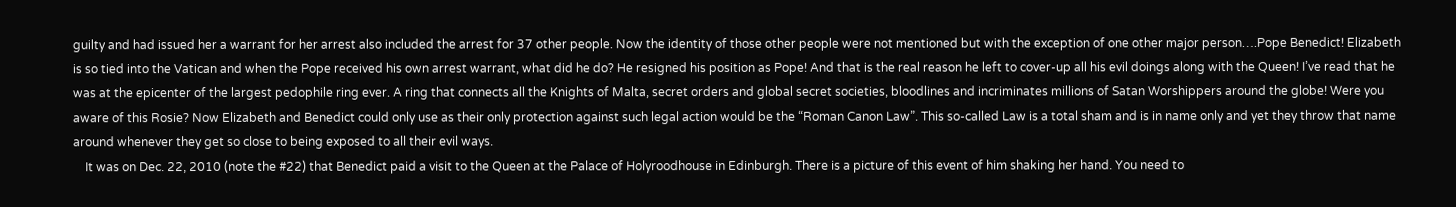guilty and had issued her a warrant for her arrest also included the arrest for 37 other people. Now the identity of those other people were not mentioned but with the exception of one other major person….Pope Benedict! Elizabeth is so tied into the Vatican and when the Pope received his own arrest warrant, what did he do? He resigned his position as Pope! And that is the real reason he left to cover-up all his evil doings along with the Queen! I’ve read that he was at the epicenter of the largest pedophile ring ever. A ring that connects all the Knights of Malta, secret orders and global secret societies, bloodlines and incriminates millions of Satan Worshippers around the globe! Were you aware of this Rosie? Now Elizabeth and Benedict could only use as their only protection against such legal action would be the “Roman Canon Law”. This so-called Law is a total sham and is in name only and yet they throw that name around whenever they get so close to being exposed to all their evil ways.
    It was on Dec. 22, 2010 (note the #22) that Benedict paid a visit to the Queen at the Palace of Holyroodhouse in Edinburgh. There is a picture of this event of him shaking her hand. You need to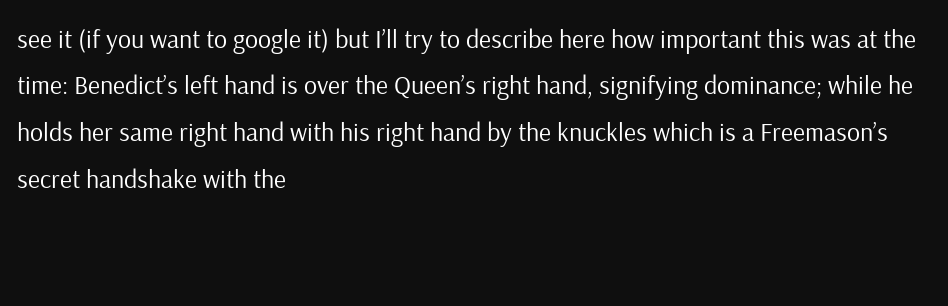see it (if you want to google it) but I’ll try to describe here how important this was at the time: Benedict’s left hand is over the Queen’s right hand, signifying dominance; while he holds her same right hand with his right hand by the knuckles which is a Freemason’s secret handshake with the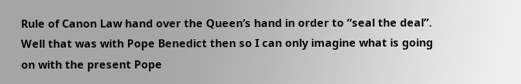Rule of Canon Law hand over the Queen’s hand in order to “seal the deal”. Well that was with Pope Benedict then so I can only imagine what is going on with the present Pope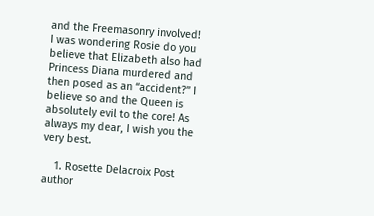and the Freemasonry involved! I was wondering Rosie do you believe that Elizabeth also had Princess Diana murdered and then posed as an “accident?” I believe so and the Queen is absolutely evil to the core! As always my dear, I wish you the very best.

    1. Rosette Delacroix Post author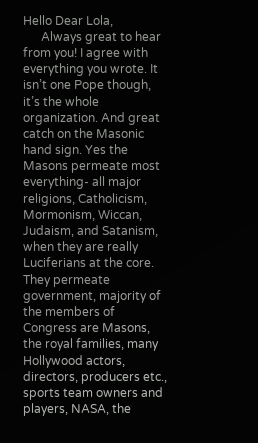Hello Dear Lola,
      Always great to hear from you! I agree with everything you wrote. It isn’t one Pope though, it’s the whole organization. And great catch on the Masonic hand sign. Yes the Masons permeate most everything- all major religions, Catholicism, Mormonism, Wiccan, Judaism, and Satanism, when they are really Luciferians at the core. They permeate government, majority of the members of Congress are Masons, the royal families, many Hollywood actors, directors, producers etc., sports team owners and players, NASA, the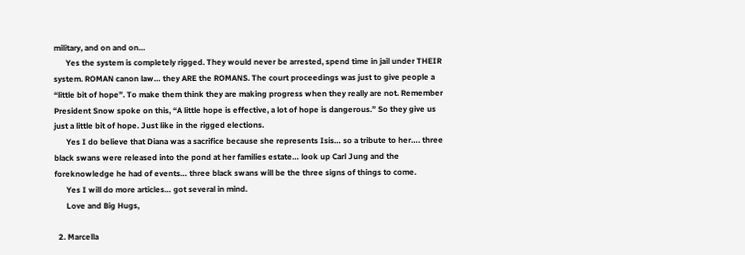military, and on and on…
      Yes the system is completely rigged. They would never be arrested, spend time in jail under THEIR system. ROMAN canon law… they ARE the ROMANS. The court proceedings was just to give people a “little bit of hope”. To make them think they are making progress when they really are not. Remember President Snow spoke on this, “A little hope is effective, a lot of hope is dangerous.” So they give us just a little bit of hope. Just like in the rigged elections.
      Yes I do believe that Diana was a sacrifice because she represents Isis… so a tribute to her…. three black swans were released into the pond at her families estate… look up Carl Jung and the foreknowledge he had of events… three black swans will be the three signs of things to come.
      Yes I will do more articles… got several in mind.
      Love and Big Hugs,

  2. Marcella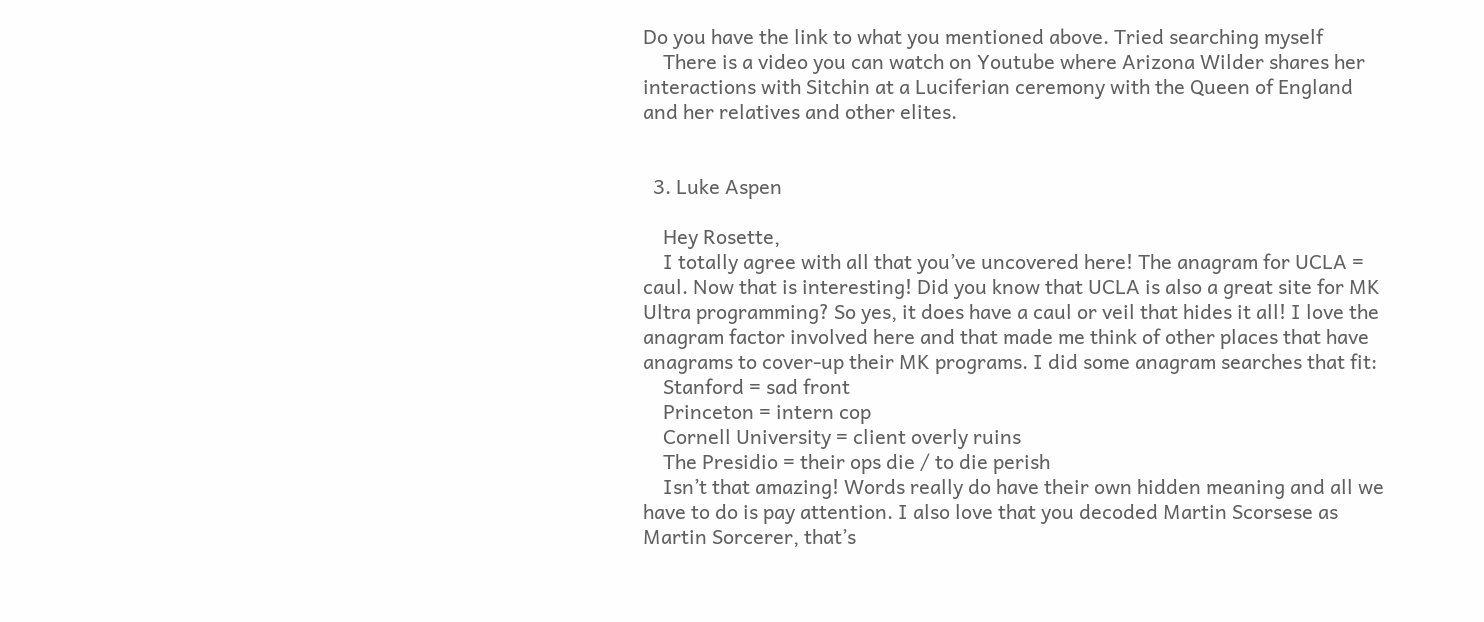Do you have the link to what you mentioned above. Tried searching myself
    There is a video you can watch on Youtube where Arizona Wilder shares her interactions with Sitchin at a Luciferian ceremony with the Queen of England and her relatives and other elites.


  3. Luke Aspen

    Hey Rosette,
    I totally agree with all that you’ve uncovered here! The anagram for UCLA = caul. Now that is interesting! Did you know that UCLA is also a great site for MK Ultra programming? So yes, it does have a caul or veil that hides it all! I love the anagram factor involved here and that made me think of other places that have anagrams to cover-up their MK programs. I did some anagram searches that fit:
    Stanford = sad front
    Princeton = intern cop
    Cornell University = client overly ruins
    The Presidio = their ops die / to die perish
    Isn’t that amazing! Words really do have their own hidden meaning and all we have to do is pay attention. I also love that you decoded Martin Scorsese as Martin Sorcerer, that’s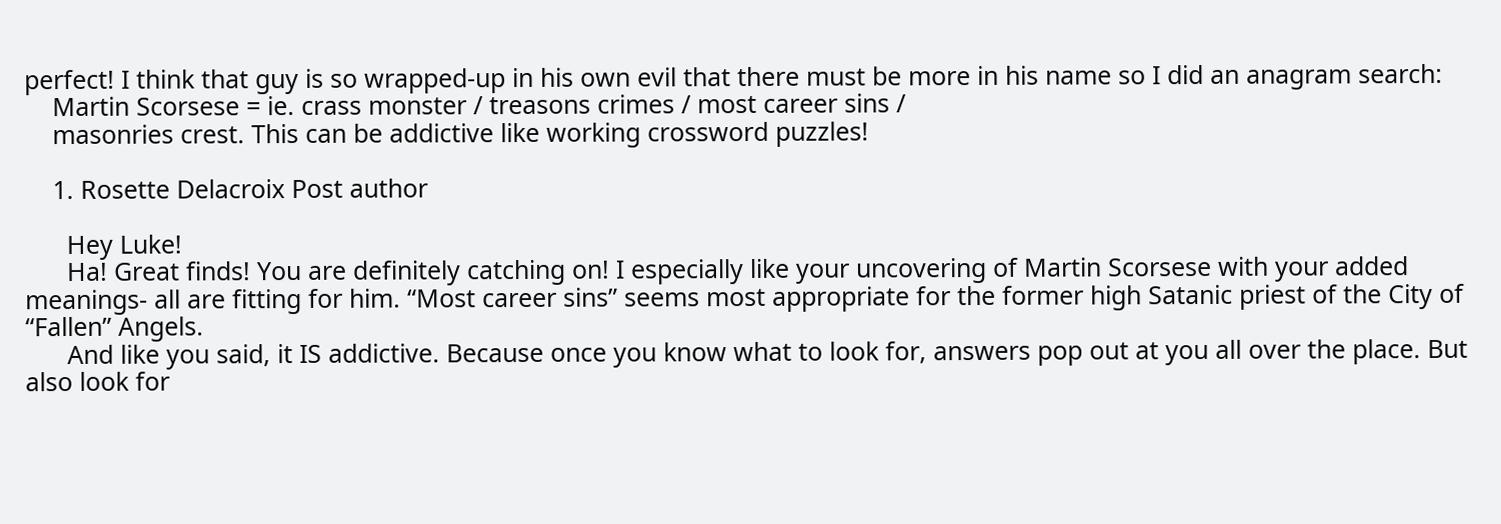perfect! I think that guy is so wrapped-up in his own evil that there must be more in his name so I did an anagram search:
    Martin Scorsese = ie. crass monster / treasons crimes / most career sins /
    masonries crest. This can be addictive like working crossword puzzles!

    1. Rosette Delacroix Post author

      Hey Luke!
      Ha! Great finds! You are definitely catching on! I especially like your uncovering of Martin Scorsese with your added meanings- all are fitting for him. “Most career sins” seems most appropriate for the former high Satanic priest of the City of “Fallen” Angels.
      And like you said, it IS addictive. Because once you know what to look for, answers pop out at you all over the place. But also look for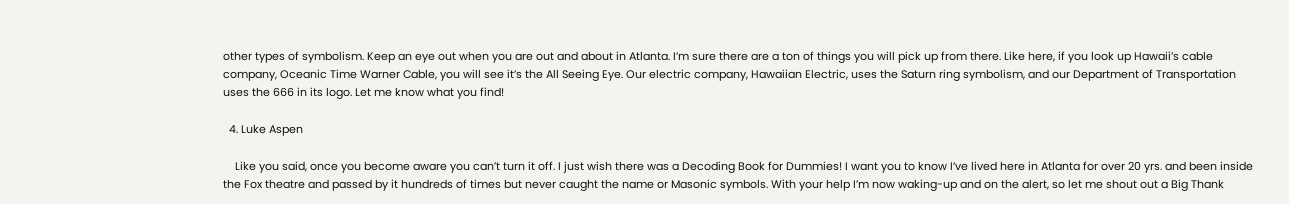other types of symbolism. Keep an eye out when you are out and about in Atlanta. I’m sure there are a ton of things you will pick up from there. Like here, if you look up Hawaii’s cable company, Oceanic Time Warner Cable, you will see it’s the All Seeing Eye. Our electric company, Hawaiian Electric, uses the Saturn ring symbolism, and our Department of Transportation uses the 666 in its logo. Let me know what you find!

  4. Luke Aspen

    Like you said, once you become aware you can’t turn it off. I just wish there was a Decoding Book for Dummies! I want you to know I’ve lived here in Atlanta for over 20 yrs. and been inside the Fox theatre and passed by it hundreds of times but never caught the name or Masonic symbols. With your help I’m now waking-up and on the alert, so let me shout out a Big Thank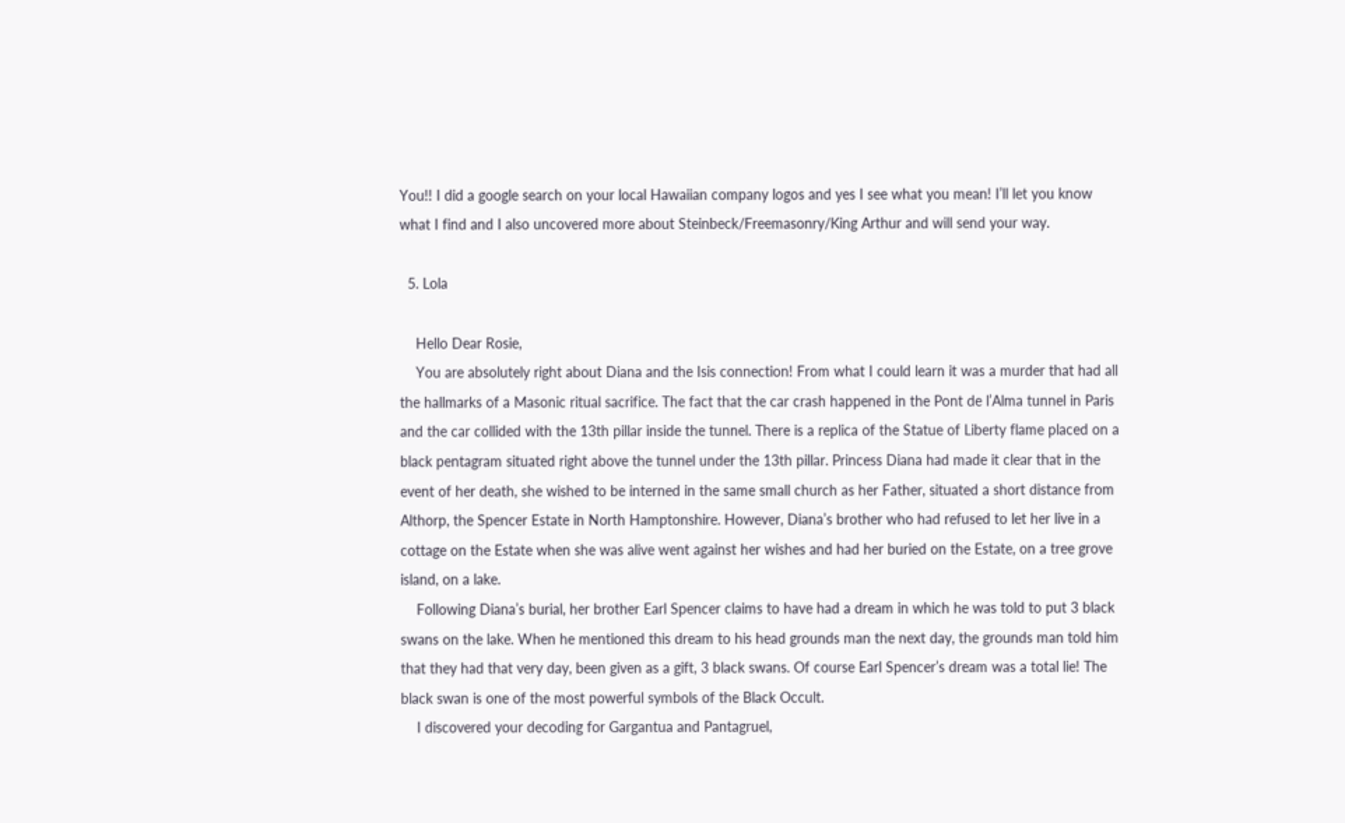You!! I did a google search on your local Hawaiian company logos and yes I see what you mean! I’ll let you know what I find and I also uncovered more about Steinbeck/Freemasonry/King Arthur and will send your way.

  5. Lola

    Hello Dear Rosie,
    You are absolutely right about Diana and the Isis connection! From what I could learn it was a murder that had all the hallmarks of a Masonic ritual sacrifice. The fact that the car crash happened in the Pont de l’Alma tunnel in Paris and the car collided with the 13th pillar inside the tunnel. There is a replica of the Statue of Liberty flame placed on a black pentagram situated right above the tunnel under the 13th pillar. Princess Diana had made it clear that in the event of her death, she wished to be interned in the same small church as her Father, situated a short distance from Althorp, the Spencer Estate in North Hamptonshire. However, Diana’s brother who had refused to let her live in a cottage on the Estate when she was alive went against her wishes and had her buried on the Estate, on a tree grove island, on a lake.
    Following Diana’s burial, her brother Earl Spencer claims to have had a dream in which he was told to put 3 black swans on the lake. When he mentioned this dream to his head grounds man the next day, the grounds man told him that they had that very day, been given as a gift, 3 black swans. Of course Earl Spencer’s dream was a total lie! The black swan is one of the most powerful symbols of the Black Occult.
    I discovered your decoding for Gargantua and Pantagruel,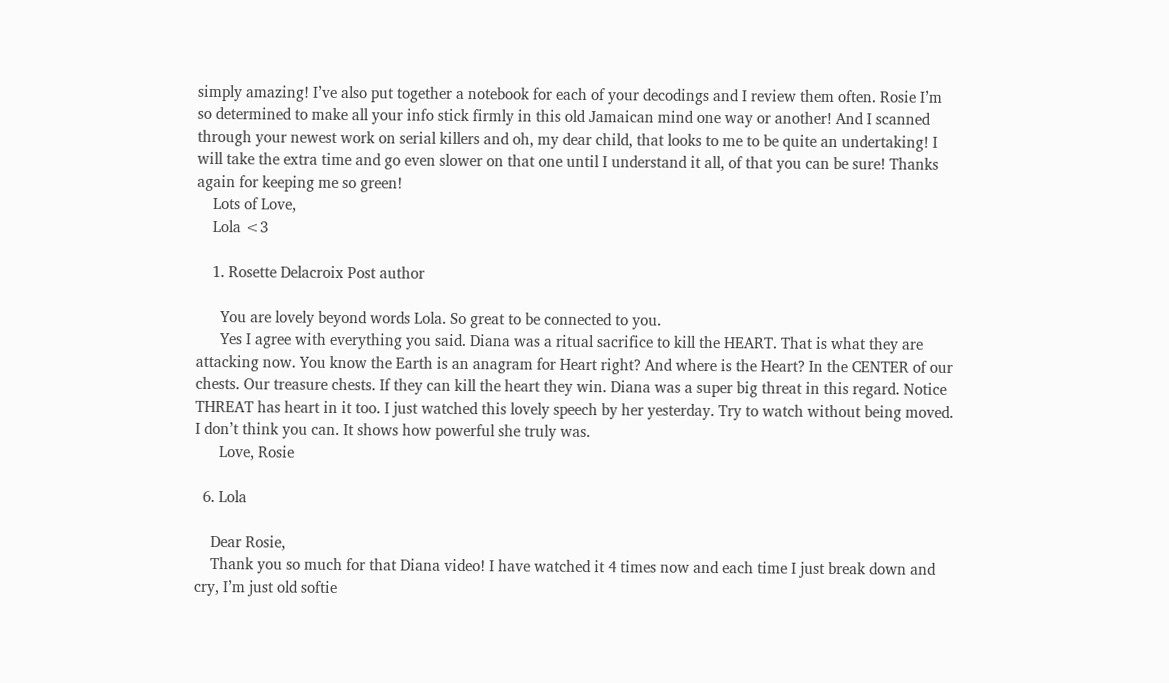simply amazing! I’ve also put together a notebook for each of your decodings and I review them often. Rosie I’m so determined to make all your info stick firmly in this old Jamaican mind one way or another! And I scanned through your newest work on serial killers and oh, my dear child, that looks to me to be quite an undertaking! I will take the extra time and go even slower on that one until I understand it all, of that you can be sure! Thanks again for keeping me so green!
    Lots of Love,
    Lola <3

    1. Rosette Delacroix Post author

      You are lovely beyond words Lola. So great to be connected to you.
      Yes I agree with everything you said. Diana was a ritual sacrifice to kill the HEART. That is what they are attacking now. You know the Earth is an anagram for Heart right? And where is the Heart? In the CENTER of our chests. Our treasure chests. If they can kill the heart they win. Diana was a super big threat in this regard. Notice THREAT has heart in it too. I just watched this lovely speech by her yesterday. Try to watch without being moved. I don’t think you can. It shows how powerful she truly was.
      Love, Rosie

  6. Lola

    Dear Rosie,
    Thank you so much for that Diana video! I have watched it 4 times now and each time I just break down and cry, I’m just old softie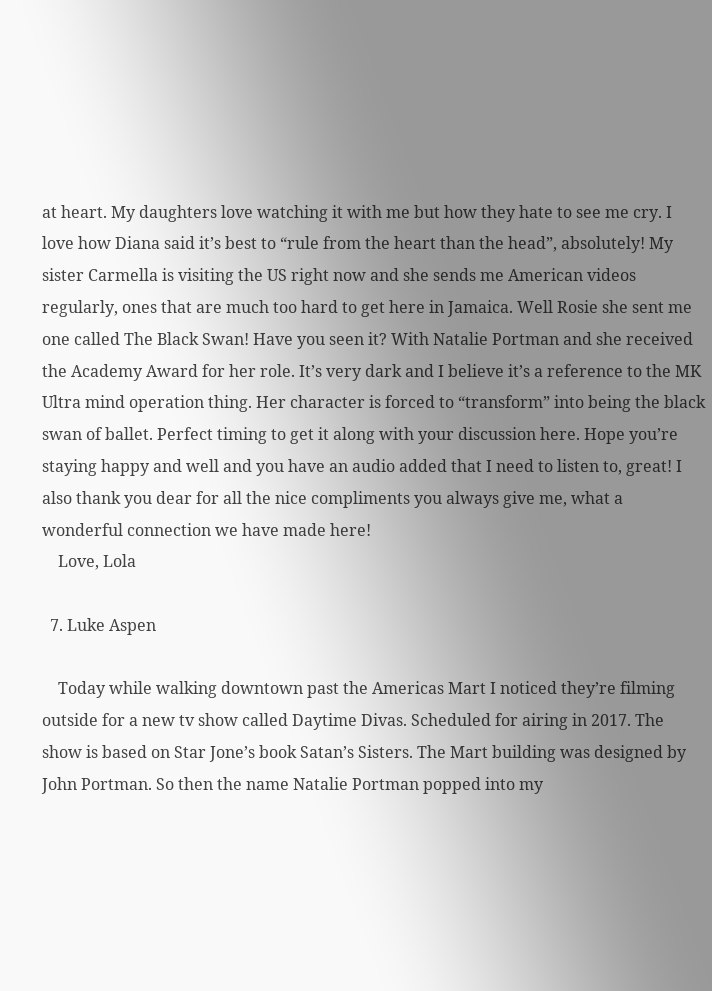at heart. My daughters love watching it with me but how they hate to see me cry. I love how Diana said it’s best to “rule from the heart than the head”, absolutely! My sister Carmella is visiting the US right now and she sends me American videos regularly, ones that are much too hard to get here in Jamaica. Well Rosie she sent me one called The Black Swan! Have you seen it? With Natalie Portman and she received the Academy Award for her role. It’s very dark and I believe it’s a reference to the MK Ultra mind operation thing. Her character is forced to “transform” into being the black swan of ballet. Perfect timing to get it along with your discussion here. Hope you’re staying happy and well and you have an audio added that I need to listen to, great! I also thank you dear for all the nice compliments you always give me, what a wonderful connection we have made here!
    Love, Lola

  7. Luke Aspen

    Today while walking downtown past the Americas Mart I noticed they’re filming outside for a new tv show called Daytime Divas. Scheduled for airing in 2017. The show is based on Star Jone’s book Satan’s Sisters. The Mart building was designed by John Portman. So then the name Natalie Portman popped into my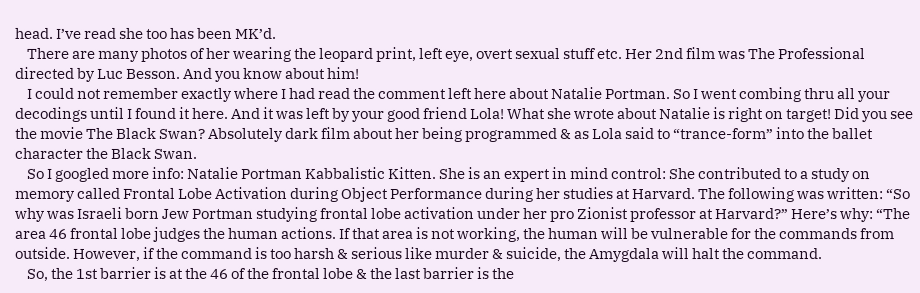head. I’ve read she too has been MK’d.
    There are many photos of her wearing the leopard print, left eye, overt sexual stuff etc. Her 2nd film was The Professional directed by Luc Besson. And you know about him!
    I could not remember exactly where I had read the comment left here about Natalie Portman. So I went combing thru all your decodings until I found it here. And it was left by your good friend Lola! What she wrote about Natalie is right on target! Did you see the movie The Black Swan? Absolutely dark film about her being programmed & as Lola said to “trance-form” into the ballet character the Black Swan.
    So I googled more info: Natalie Portman Kabbalistic Kitten. She is an expert in mind control: She contributed to a study on memory called Frontal Lobe Activation during Object Performance during her studies at Harvard. The following was written: “So why was Israeli born Jew Portman studying frontal lobe activation under her pro Zionist professor at Harvard?” Here’s why: “The area 46 frontal lobe judges the human actions. If that area is not working, the human will be vulnerable for the commands from outside. However, if the command is too harsh & serious like murder & suicide, the Amygdala will halt the command.
    So, the 1st barrier is at the 46 of the frontal lobe & the last barrier is the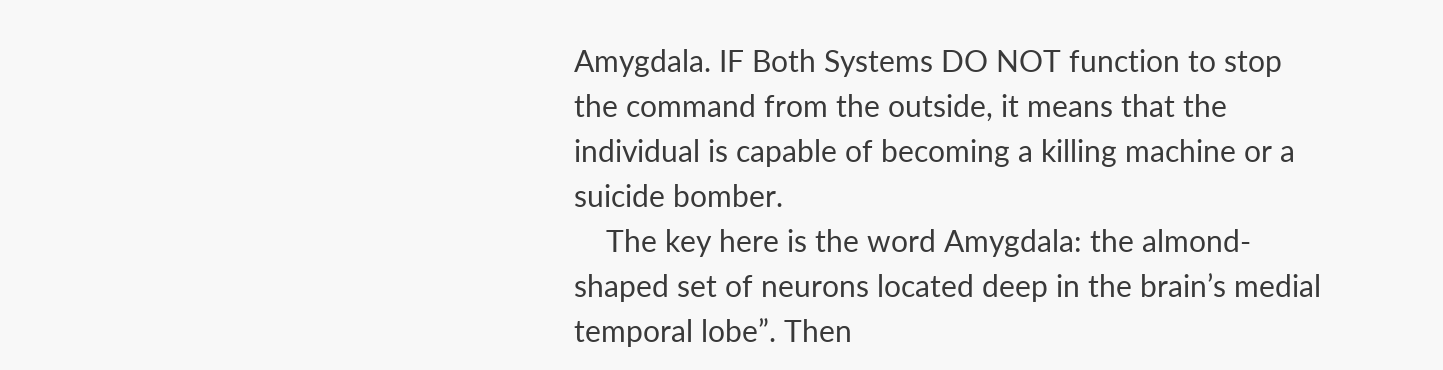Amygdala. IF Both Systems DO NOT function to stop the command from the outside, it means that the individual is capable of becoming a killing machine or a suicide bomber.
    The key here is the word Amygdala: the almond-shaped set of neurons located deep in the brain’s medial temporal lobe”. Then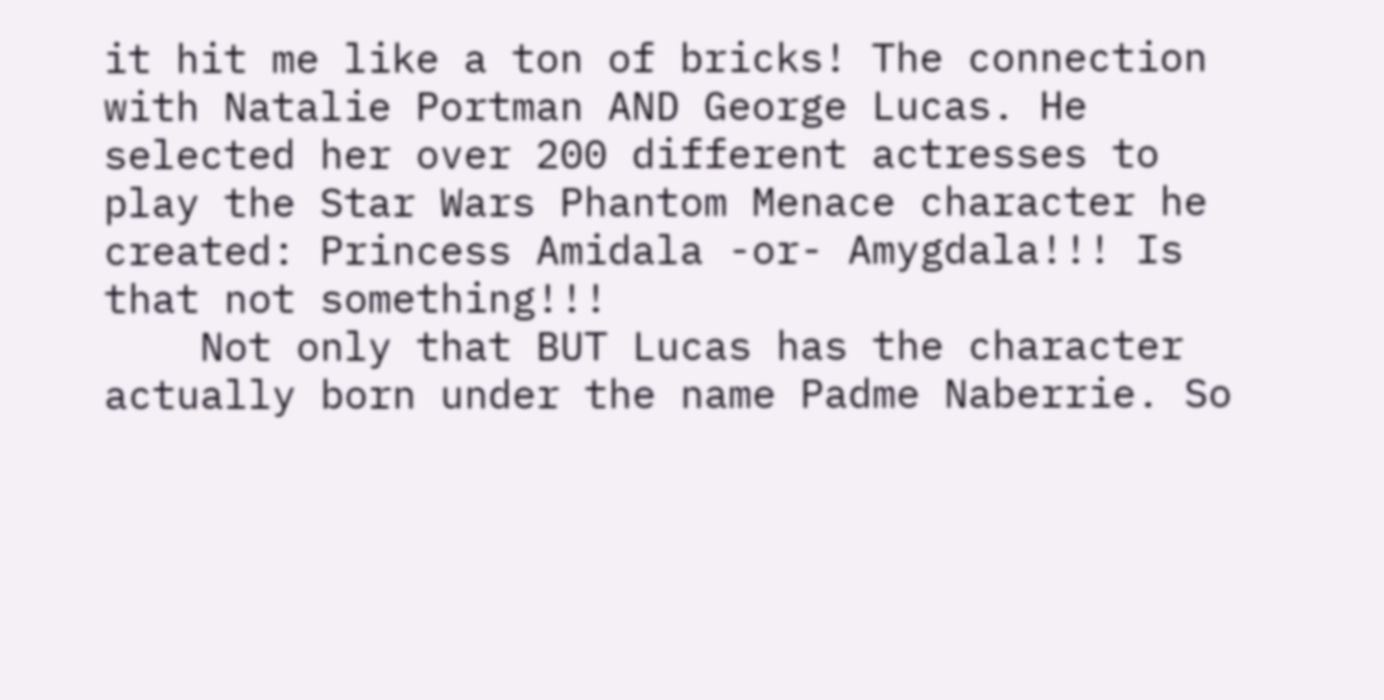it hit me like a ton of bricks! The connection with Natalie Portman AND George Lucas. He selected her over 200 different actresses to play the Star Wars Phantom Menace character he created: Princess Amidala -or- Amygdala!!! Is that not something!!!
    Not only that BUT Lucas has the character actually born under the name Padme Naberrie. So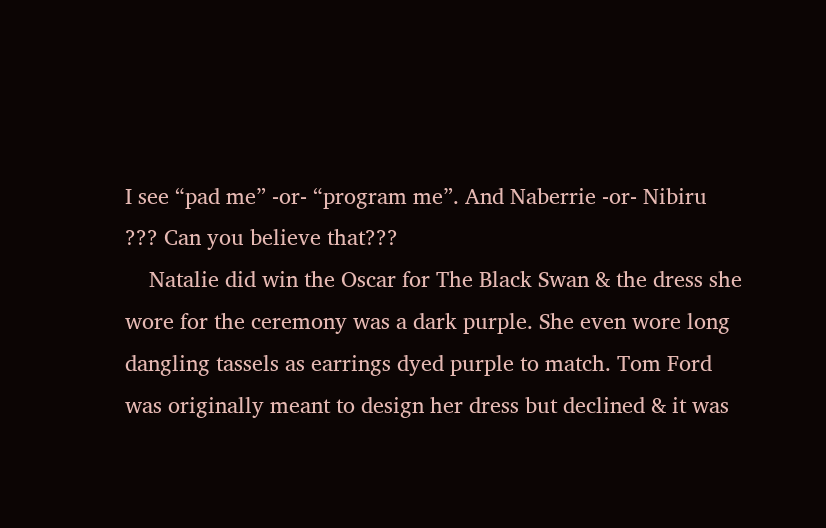I see “pad me” -or- “program me”. And Naberrie -or- Nibiru ??? Can you believe that???
    Natalie did win the Oscar for The Black Swan & the dress she wore for the ceremony was a dark purple. She even wore long dangling tassels as earrings dyed purple to match. Tom Ford was originally meant to design her dress but declined & it was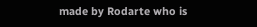made by Rodarte who is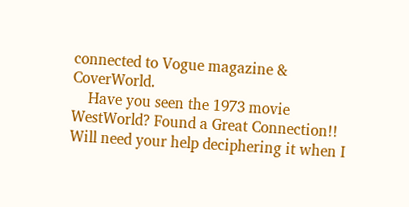connected to Vogue magazine & CoverWorld.
    Have you seen the 1973 movie WestWorld? Found a Great Connection!! Will need your help deciphering it when I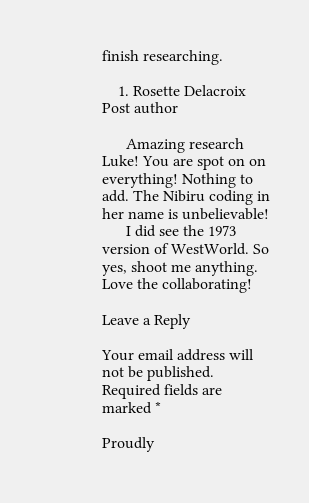finish researching.

    1. Rosette Delacroix Post author

      Amazing research Luke! You are spot on on everything! Nothing to add. The Nibiru coding in her name is unbelievable!
      I did see the 1973 version of WestWorld. So yes, shoot me anything. Love the collaborating!

Leave a Reply

Your email address will not be published. Required fields are marked *

Proudly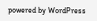powered by WordPress